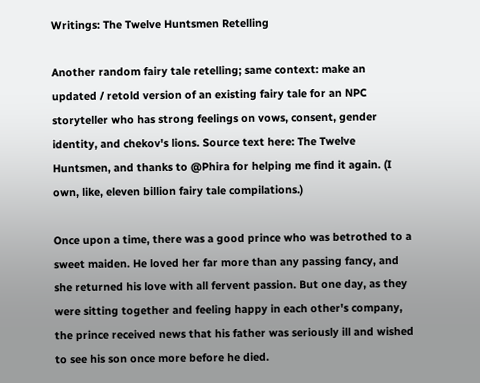Writings: The Twelve Huntsmen Retelling

Another random fairy tale retelling; same context: make an updated / retold version of an existing fairy tale for an NPC storyteller who has strong feelings on vows, consent, gender identity, and chekov's lions. Source text here: The Twelve Huntsmen, and thanks to @Phira for helping me find it again. (I own, like, eleven billion fairy tale compilations.)

Once upon a time, there was a good prince who was betrothed to a sweet maiden. He loved her far more than any passing fancy, and she returned his love with all fervent passion. But one day, as they were sitting together and feeling happy in each other's company, the prince received news that his father was seriously ill and wished to see his son once more before he died.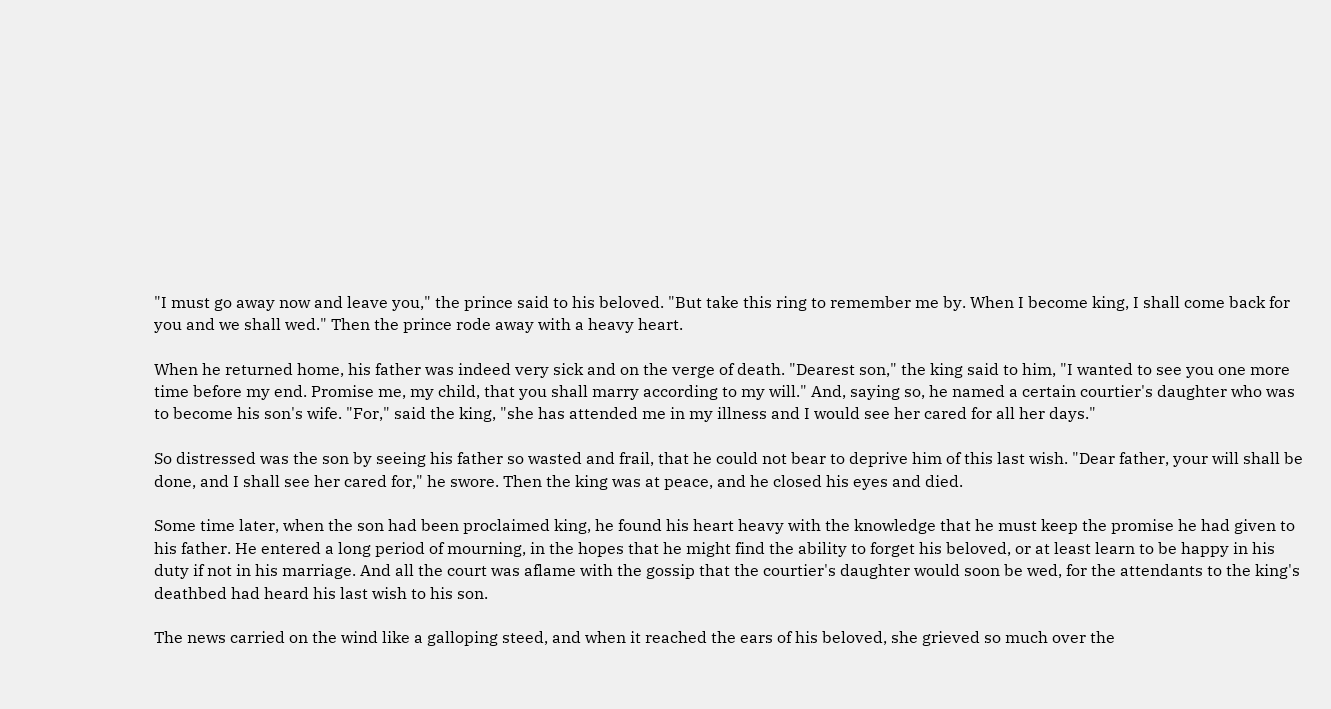"I must go away now and leave you," the prince said to his beloved. "But take this ring to remember me by. When I become king, I shall come back for you and we shall wed." Then the prince rode away with a heavy heart.

When he returned home, his father was indeed very sick and on the verge of death. "Dearest son," the king said to him, "I wanted to see you one more time before my end. Promise me, my child, that you shall marry according to my will." And, saying so, he named a certain courtier's daughter who was to become his son's wife. "For," said the king, "she has attended me in my illness and I would see her cared for all her days."

So distressed was the son by seeing his father so wasted and frail, that he could not bear to deprive him of this last wish. "Dear father, your will shall be done, and I shall see her cared for," he swore. Then the king was at peace, and he closed his eyes and died.

Some time later, when the son had been proclaimed king, he found his heart heavy with the knowledge that he must keep the promise he had given to his father. He entered a long period of mourning, in the hopes that he might find the ability to forget his beloved, or at least learn to be happy in his duty if not in his marriage. And all the court was aflame with the gossip that the courtier's daughter would soon be wed, for the attendants to the king's deathbed had heard his last wish to his son.

The news carried on the wind like a galloping steed, and when it reached the ears of his beloved, she grieved so much over the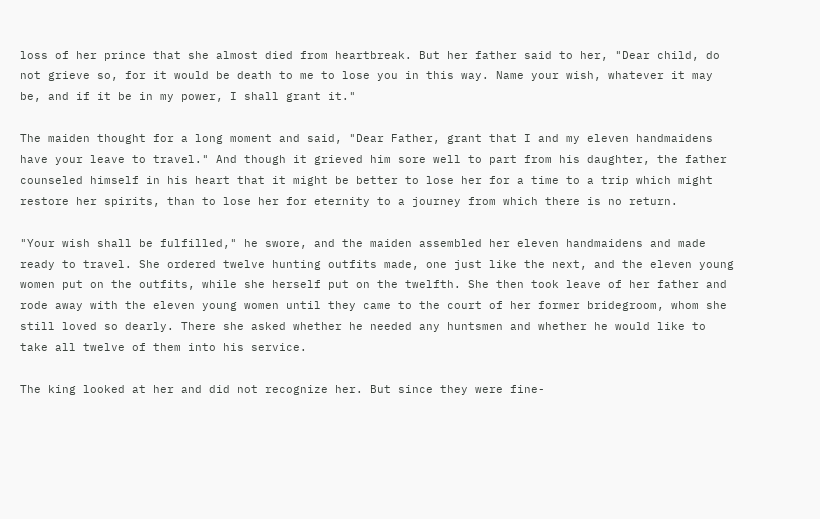loss of her prince that she almost died from heartbreak. But her father said to her, "Dear child, do not grieve so, for it would be death to me to lose you in this way. Name your wish, whatever it may be, and if it be in my power, I shall grant it."

The maiden thought for a long moment and said, "Dear Father, grant that I and my eleven handmaidens have your leave to travel." And though it grieved him sore well to part from his daughter, the father counseled himself in his heart that it might be better to lose her for a time to a trip which might restore her spirits, than to lose her for eternity to a journey from which there is no return.

"Your wish shall be fulfilled," he swore, and the maiden assembled her eleven handmaidens and made ready to travel. She ordered twelve hunting outfits made, one just like the next, and the eleven young women put on the outfits, while she herself put on the twelfth. She then took leave of her father and rode away with the eleven young women until they came to the court of her former bridegroom, whom she still loved so dearly. There she asked whether he needed any huntsmen and whether he would like to take all twelve of them into his service.

The king looked at her and did not recognize her. But since they were fine-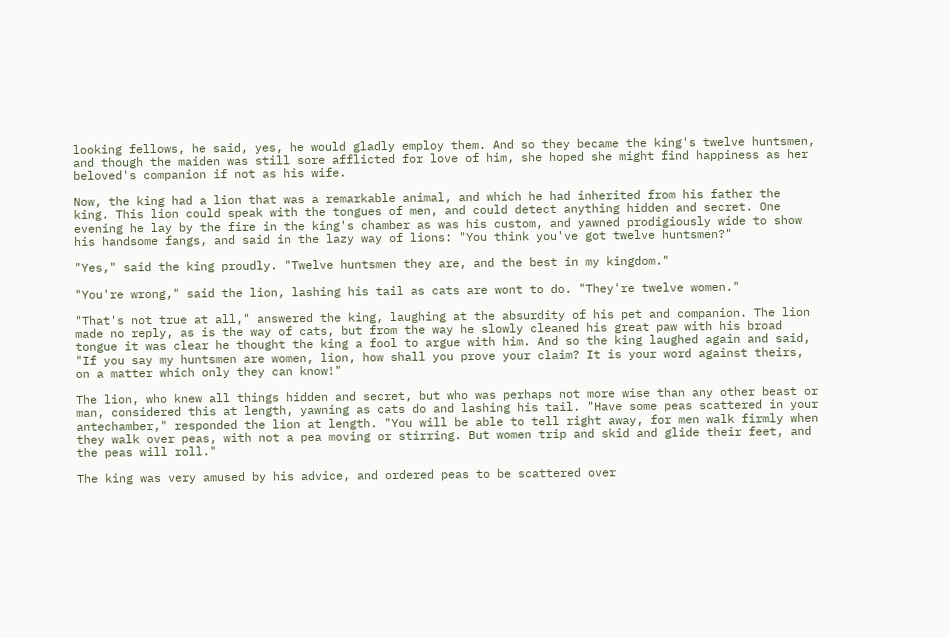looking fellows, he said, yes, he would gladly employ them. And so they became the king's twelve huntsmen, and though the maiden was still sore afflicted for love of him, she hoped she might find happiness as her beloved's companion if not as his wife.

Now, the king had a lion that was a remarkable animal, and which he had inherited from his father the king. This lion could speak with the tongues of men, and could detect anything hidden and secret. One evening he lay by the fire in the king's chamber as was his custom, and yawned prodigiously wide to show his handsome fangs, and said in the lazy way of lions: "You think you've got twelve huntsmen?"

"Yes," said the king proudly. "Twelve huntsmen they are, and the best in my kingdom."

"You're wrong," said the lion, lashing his tail as cats are wont to do. "They're twelve women."

"That's not true at all," answered the king, laughing at the absurdity of his pet and companion. The lion made no reply, as is the way of cats, but from the way he slowly cleaned his great paw with his broad tongue it was clear he thought the king a fool to argue with him. And so the king laughed again and said, "If you say my huntsmen are women, lion, how shall you prove your claim? It is your word against theirs, on a matter which only they can know!"

The lion, who knew all things hidden and secret, but who was perhaps not more wise than any other beast or man, considered this at length, yawning as cats do and lashing his tail. "Have some peas scattered in your antechamber," responded the lion at length. "You will be able to tell right away, for men walk firmly when they walk over peas, with not a pea moving or stirring. But women trip and skid and glide their feet, and the peas will roll."

The king was very amused by his advice, and ordered peas to be scattered over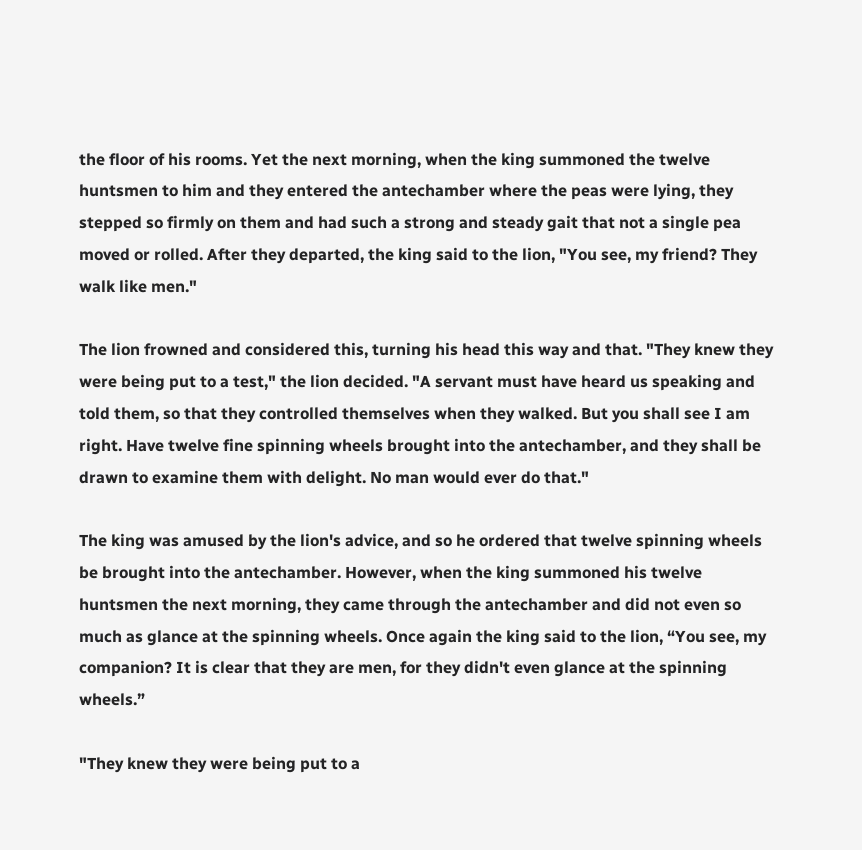the floor of his rooms. Yet the next morning, when the king summoned the twelve huntsmen to him and they entered the antechamber where the peas were lying, they stepped so firmly on them and had such a strong and steady gait that not a single pea moved or rolled. After they departed, the king said to the lion, "You see, my friend? They walk like men."

The lion frowned and considered this, turning his head this way and that. "They knew they were being put to a test," the lion decided. "A servant must have heard us speaking and told them, so that they controlled themselves when they walked. But you shall see I am right. Have twelve fine spinning wheels brought into the antechamber, and they shall be drawn to examine them with delight. No man would ever do that."

The king was amused by the lion's advice, and so he ordered that twelve spinning wheels be brought into the antechamber. However, when the king summoned his twelve huntsmen the next morning, they came through the antechamber and did not even so much as glance at the spinning wheels. Once again the king said to the lion, “You see, my companion? It is clear that they are men, for they didn't even glance at the spinning wheels.”

"They knew they were being put to a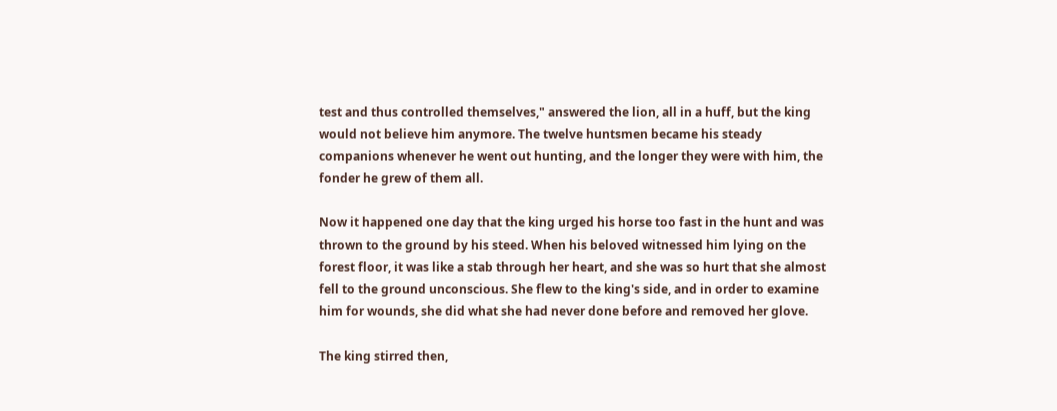test and thus controlled themselves," answered the lion, all in a huff, but the king would not believe him anymore. The twelve huntsmen became his steady companions whenever he went out hunting, and the longer they were with him, the fonder he grew of them all.

Now it happened one day that the king urged his horse too fast in the hunt and was thrown to the ground by his steed. When his beloved witnessed him lying on the forest floor, it was like a stab through her heart, and she was so hurt that she almost fell to the ground unconscious. She flew to the king's side, and in order to examine him for wounds, she did what she had never done before and removed her glove.

The king stirred then,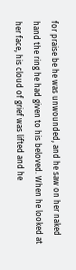for praise be he was unwounded, and he saw on her naked hand the ring he had given to his beloved. When he looked at her face, his cloud of grief was lifted and he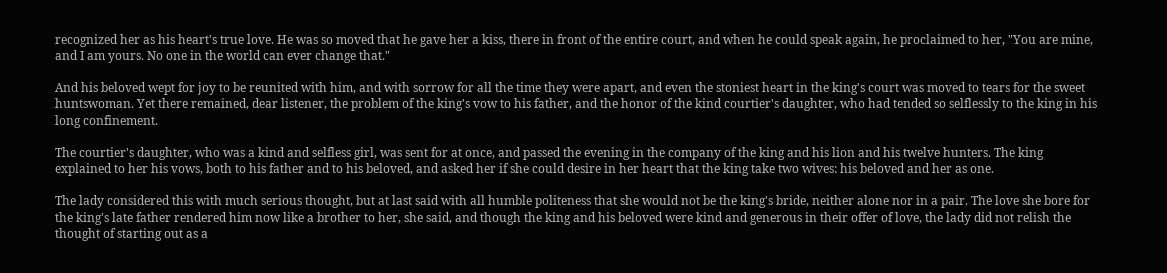recognized her as his heart's true love. He was so moved that he gave her a kiss, there in front of the entire court, and when he could speak again, he proclaimed to her, "You are mine, and I am yours. No one in the world can ever change that."

And his beloved wept for joy to be reunited with him, and with sorrow for all the time they were apart, and even the stoniest heart in the king's court was moved to tears for the sweet huntswoman. Yet there remained, dear listener, the problem of the king's vow to his father, and the honor of the kind courtier's daughter, who had tended so selflessly to the king in his long confinement.

The courtier's daughter, who was a kind and selfless girl, was sent for at once, and passed the evening in the company of the king and his lion and his twelve hunters. The king explained to her his vows, both to his father and to his beloved, and asked her if she could desire in her heart that the king take two wives: his beloved and her as one.

The lady considered this with much serious thought, but at last said with all humble politeness that she would not be the king's bride, neither alone nor in a pair. The love she bore for the king's late father rendered him now like a brother to her, she said, and though the king and his beloved were kind and generous in their offer of love, the lady did not relish the thought of starting out as a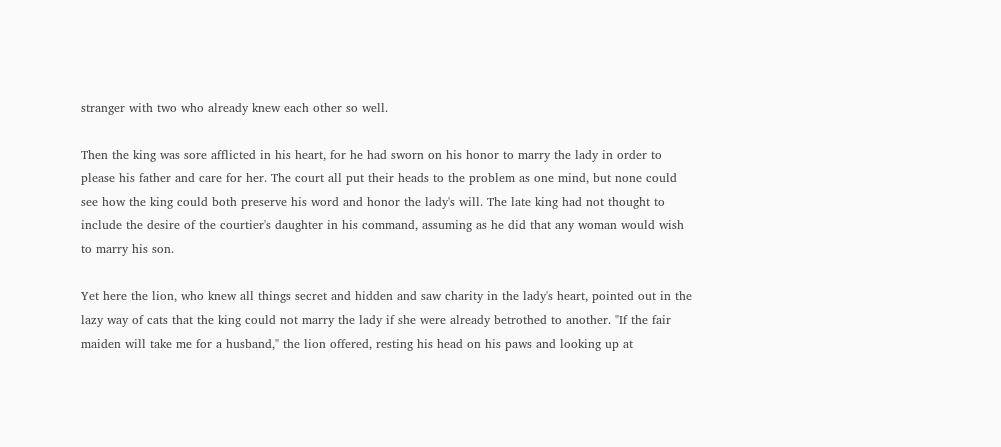stranger with two who already knew each other so well.

Then the king was sore afflicted in his heart, for he had sworn on his honor to marry the lady in order to please his father and care for her. The court all put their heads to the problem as one mind, but none could see how the king could both preserve his word and honor the lady's will. The late king had not thought to include the desire of the courtier's daughter in his command, assuming as he did that any woman would wish to marry his son.

Yet here the lion, who knew all things secret and hidden and saw charity in the lady's heart, pointed out in the lazy way of cats that the king could not marry the lady if she were already betrothed to another. "If the fair maiden will take me for a husband," the lion offered, resting his head on his paws and looking up at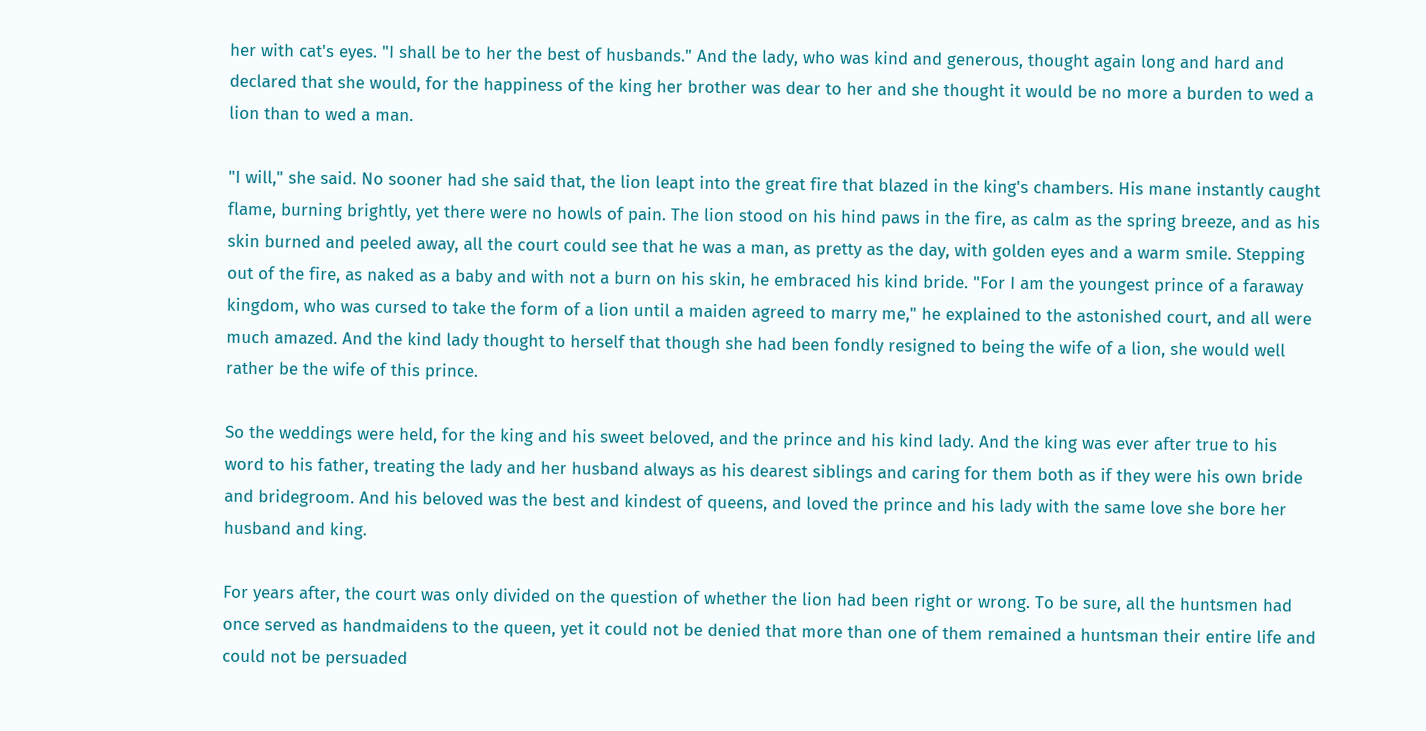her with cat's eyes. "I shall be to her the best of husbands." And the lady, who was kind and generous, thought again long and hard and declared that she would, for the happiness of the king her brother was dear to her and she thought it would be no more a burden to wed a lion than to wed a man.

"I will," she said. No sooner had she said that, the lion leapt into the great fire that blazed in the king's chambers. His mane instantly caught flame, burning brightly, yet there were no howls of pain. The lion stood on his hind paws in the fire, as calm as the spring breeze, and as his skin burned and peeled away, all the court could see that he was a man, as pretty as the day, with golden eyes and a warm smile. Stepping out of the fire, as naked as a baby and with not a burn on his skin, he embraced his kind bride. "For I am the youngest prince of a faraway kingdom, who was cursed to take the form of a lion until a maiden agreed to marry me," he explained to the astonished court, and all were much amazed. And the kind lady thought to herself that though she had been fondly resigned to being the wife of a lion, she would well rather be the wife of this prince.

So the weddings were held, for the king and his sweet beloved, and the prince and his kind lady. And the king was ever after true to his word to his father, treating the lady and her husband always as his dearest siblings and caring for them both as if they were his own bride and bridegroom. And his beloved was the best and kindest of queens, and loved the prince and his lady with the same love she bore her husband and king.

For years after, the court was only divided on the question of whether the lion had been right or wrong. To be sure, all the huntsmen had once served as handmaidens to the queen, yet it could not be denied that more than one of them remained a huntsman their entire life and could not be persuaded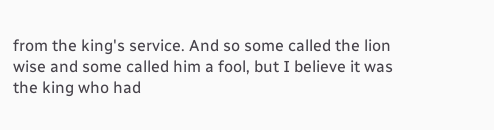from the king's service. And so some called the lion wise and some called him a fool, but I believe it was the king who had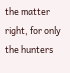the matter right, for only the hunters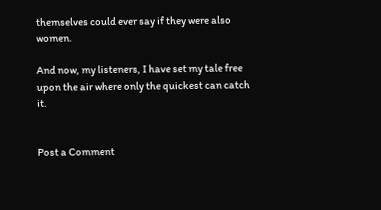themselves could ever say if they were also women.

And now, my listeners, I have set my tale free upon the air where only the quickest can catch it.


Post a Comment